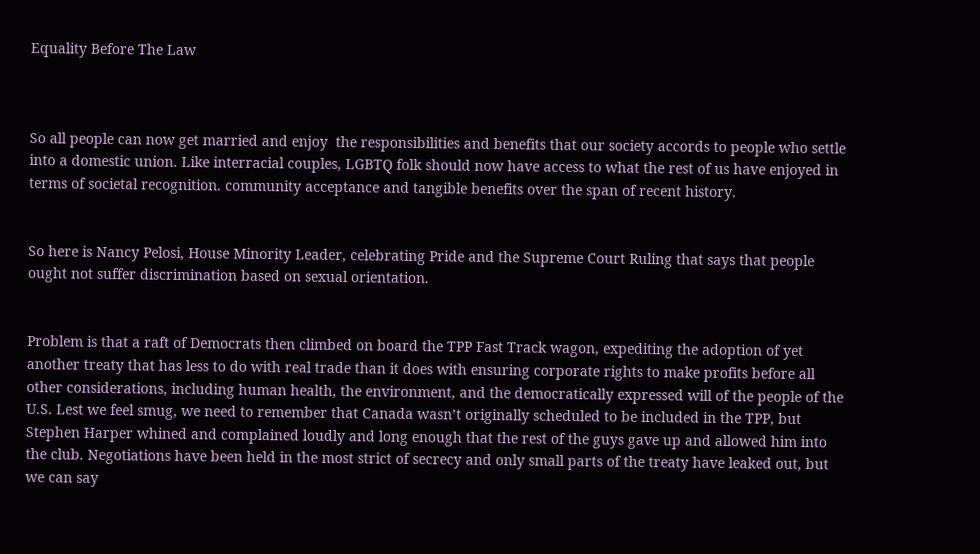Equality Before The Law



So all people can now get married and enjoy  the responsibilities and benefits that our society accords to people who settle into a domestic union. Like interracial couples, LGBTQ folk should now have access to what the rest of us have enjoyed in terms of societal recognition. community acceptance and tangible benefits over the span of recent history.


So here is Nancy Pelosi, House Minority Leader, celebrating Pride and the Supreme Court Ruling that says that people ought not suffer discrimination based on sexual orientation.


Problem is that a raft of Democrats then climbed on board the TPP Fast Track wagon, expediting the adoption of yet another treaty that has less to do with real trade than it does with ensuring corporate rights to make profits before all other considerations, including human health, the environment, and the democratically expressed will of the people of the U.S. Lest we feel smug, we need to remember that Canada wasn’t originally scheduled to be included in the TPP, but Stephen Harper whined and complained loudly and long enough that the rest of the guys gave up and allowed him into the club. Negotiations have been held in the most strict of secrecy and only small parts of the treaty have leaked out, but we can say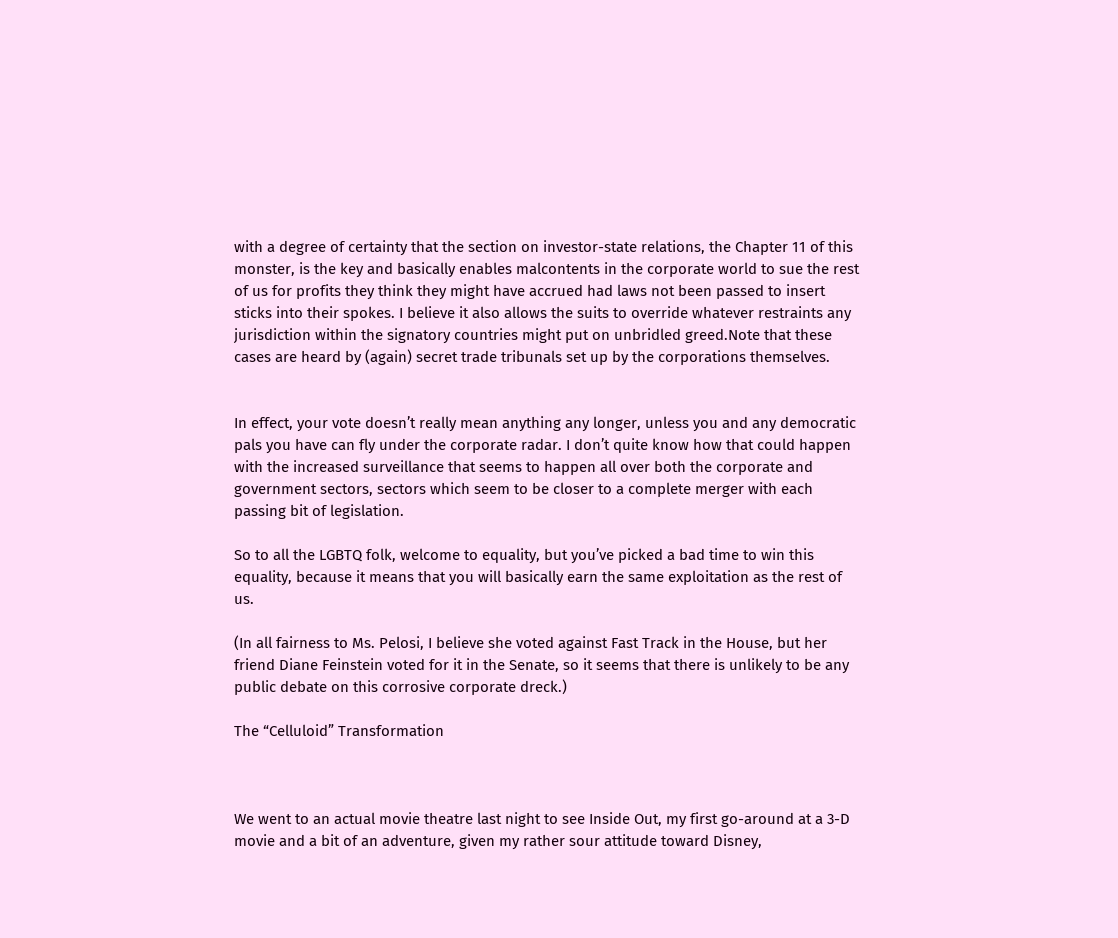with a degree of certainty that the section on investor-state relations, the Chapter 11 of this monster, is the key and basically enables malcontents in the corporate world to sue the rest of us for profits they think they might have accrued had laws not been passed to insert sticks into their spokes. I believe it also allows the suits to override whatever restraints any jurisdiction within the signatory countries might put on unbridled greed.Note that these cases are heard by (again) secret trade tribunals set up by the corporations themselves.


In effect, your vote doesn’t really mean anything any longer, unless you and any democratic pals you have can fly under the corporate radar. I don’t quite know how that could happen with the increased surveillance that seems to happen all over both the corporate and government sectors, sectors which seem to be closer to a complete merger with each passing bit of legislation.

So to all the LGBTQ folk, welcome to equality, but you’ve picked a bad time to win this equality, because it means that you will basically earn the same exploitation as the rest of us.

(In all fairness to Ms. Pelosi, I believe she voted against Fast Track in the House, but her friend Diane Feinstein voted for it in the Senate, so it seems that there is unlikely to be any public debate on this corrosive corporate dreck.)

The “Celluloid” Transformation



We went to an actual movie theatre last night to see Inside Out, my first go-around at a 3-D movie and a bit of an adventure, given my rather sour attitude toward Disney,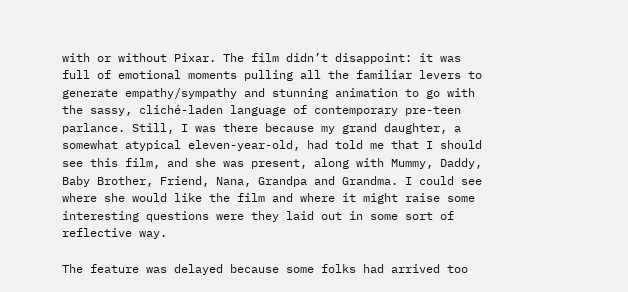with or without Pixar. The film didn’t disappoint: it was full of emotional moments pulling all the familiar levers to generate empathy/sympathy and stunning animation to go with the sassy, cliché-laden language of contemporary pre-teen parlance. Still, I was there because my grand daughter, a somewhat atypical eleven-year-old, had told me that I should see this film, and she was present, along with Mummy, Daddy, Baby Brother, Friend, Nana, Grandpa and Grandma. I could see where she would like the film and where it might raise some interesting questions were they laid out in some sort of reflective way.

The feature was delayed because some folks had arrived too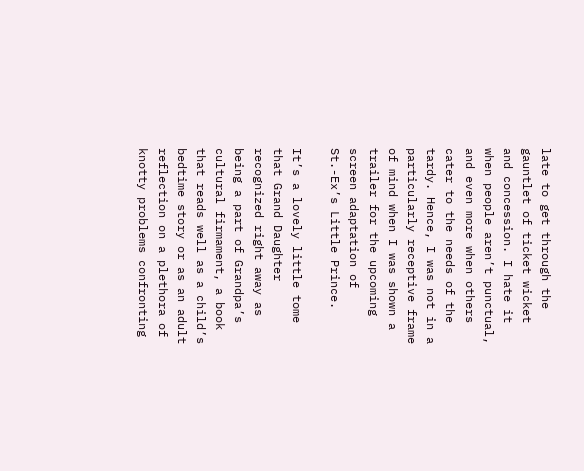late to get through the gauntlet of ticket wicket and concession. I hate it when people aren’t punctual, and even more when others cater to the needs of the tardy. Hence, I was not in a particularly receptive frame of mind when I was shown a trailer for the upcoming screen adaptation of St.-Ex’s Little Prince.

It’s a lovely little tome that Grand Daughter recognized right away as being a part of Grandpa’s cultural firmament, a book that reads well as a child’s bedtime story or as an adult reflection on a plethora of knotty problems confronting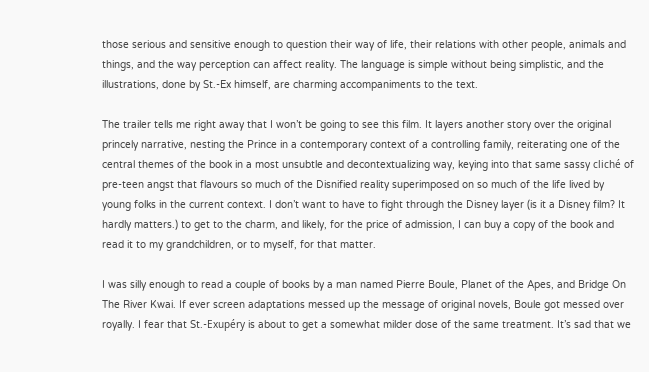those serious and sensitive enough to question their way of life, their relations with other people, animals and things, and the way perception can affect reality. The language is simple without being simplistic, and the illustrations, done by St.-Ex himself, are charming accompaniments to the text.

The trailer tells me right away that I won’t be going to see this film. It layers another story over the original princely narrative, nesting the Prince in a contemporary context of a controlling family, reiterating one of the central themes of the book in a most unsubtle and decontextualizing way, keying into that same sassy cliché of pre-teen angst that flavours so much of the Disnified reality superimposed on so much of the life lived by young folks in the current context. I don’t want to have to fight through the Disney layer (is it a Disney film? It hardly matters.) to get to the charm, and likely, for the price of admission, I can buy a copy of the book and read it to my grandchildren, or to myself, for that matter.

I was silly enough to read a couple of books by a man named Pierre Boule, Planet of the Apes, and Bridge On The River Kwai. If ever screen adaptations messed up the message of original novels, Boule got messed over royally. I fear that St.-Exupéry is about to get a somewhat milder dose of the same treatment. It’s sad that we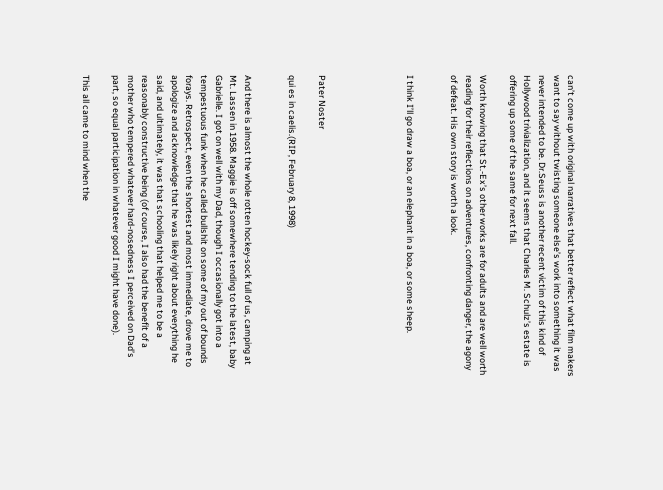can’t come up with original narratives that better reflect what film makers want to say without twisting someone else’s work into something it was never intended to be. Dr.Seuss is another recent victim of this kind of Hollywood trivialization, and it seems that Charles M. Schulz’s estate is offering up some of the same for next fall.

Worth knowing that St.-Ex’s other works are for adults and are well worth reading for their reflections on adventures, confronting danger, the agony of defeat. His own story is worth a look.


I think I’ll go draw a boa, or an elephant in a boa, or some sheep.





Pater Noster

qui es in caelis.(RIP, February 8, 1998)


And there is almost the whole rotten hockey-sock full of us, camping at Mt. Lassen in 1958. Maggie is off somewhere tending to the latest, baby Gabrielle. I got on well with my Dad, though I occasionally got into a tempestuous funk when he called bullshit on some of my out of bounds forays. Retrospect, even the shortest and most immediate, drove me to apologize and acknowledge that he was likely right about everything he said, and ultimately, it was that schooling that helped me to be a reasonably constructive being (of course, I also had the benefit of a mother who tempered whatever hard-nosedness I perceived on Dad’s part, so equal participation in whatever good I might have done).

This all came to mind when the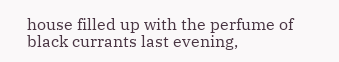house filled up with the perfume of black currants last evening,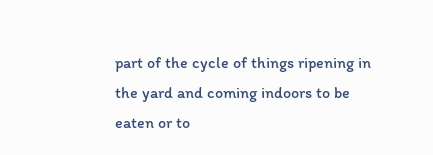part of the cycle of things ripening in the yard and coming indoors to be eaten or to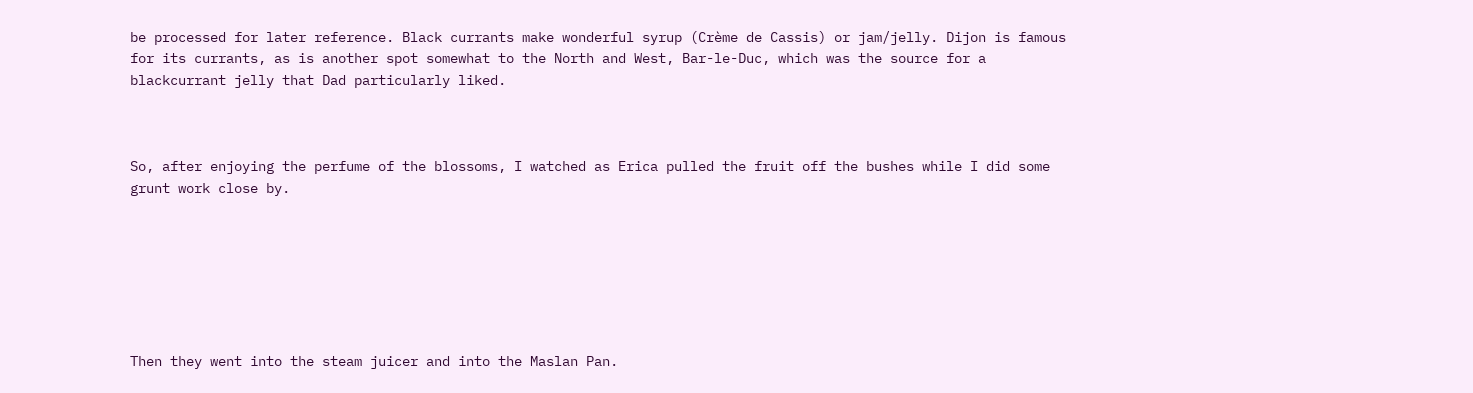be processed for later reference. Black currants make wonderful syrup (Crème de Cassis) or jam/jelly. Dijon is famous for its currants, as is another spot somewhat to the North and West, Bar-le-Duc, which was the source for a blackcurrant jelly that Dad particularly liked.



So, after enjoying the perfume of the blossoms, I watched as Erica pulled the fruit off the bushes while I did some grunt work close by.







Then they went into the steam juicer and into the Maslan Pan.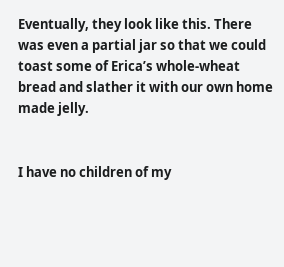Eventually, they look like this. There was even a partial jar so that we could toast some of Erica’s whole-wheat bread and slather it with our own home made jelly.


I have no children of my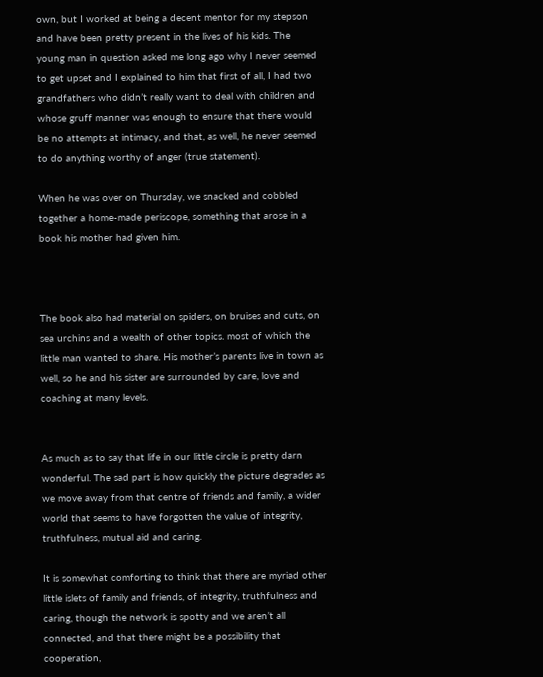own, but I worked at being a decent mentor for my stepson and have been pretty present in the lives of his kids. The young man in question asked me long ago why I never seemed to get upset and I explained to him that first of all, I had two grandfathers who didn’t really want to deal with children and whose gruff manner was enough to ensure that there would be no attempts at intimacy, and that, as well, he never seemed to do anything worthy of anger (true statement).

When he was over on Thursday, we snacked and cobbled together a home-made periscope, something that arose in a book his mother had given him.



The book also had material on spiders, on bruises and cuts, on sea urchins and a wealth of other topics. most of which the little man wanted to share. His mother’s parents live in town as well, so he and his sister are surrounded by care, love and coaching at many levels.


As much as to say that life in our little circle is pretty darn wonderful. The sad part is how quickly the picture degrades as we move away from that centre of friends and family, a wider world that seems to have forgotten the value of integrity, truthfulness, mutual aid and caring.

It is somewhat comforting to think that there are myriad other little islets of family and friends, of integrity, truthfulness and caring, though the network is spotty and we aren’t all connected, and that there might be a possibility that cooperation,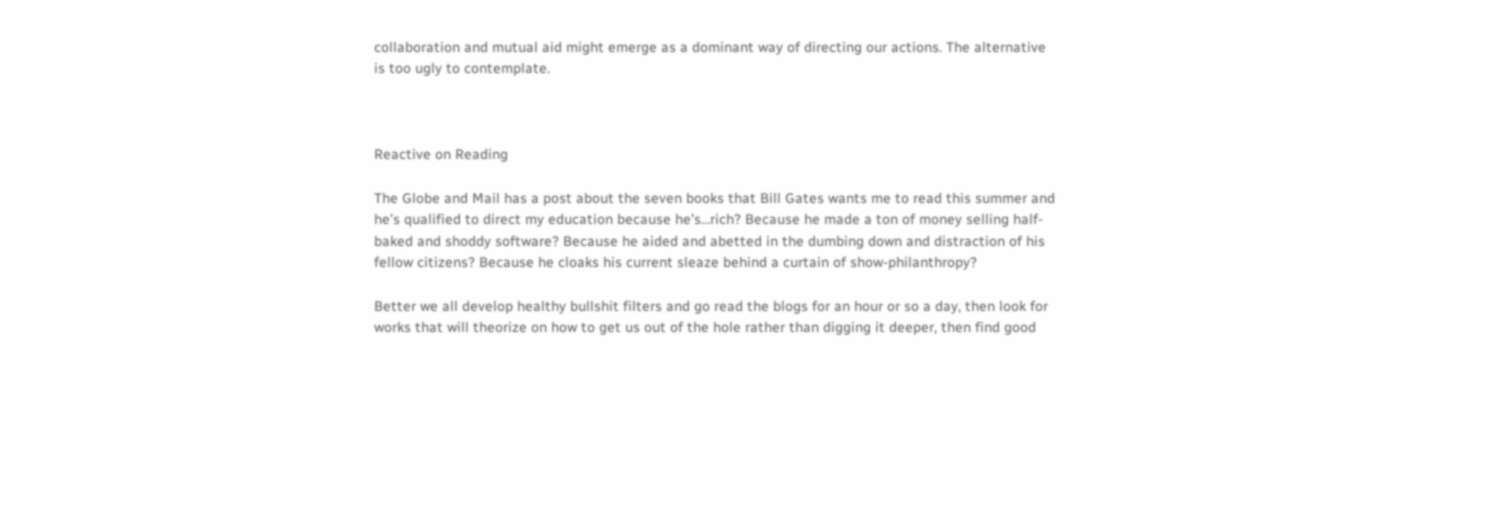collaboration and mutual aid might emerge as a dominant way of directing our actions. The alternative is too ugly to contemplate.



Reactive on Reading

The Globe and Mail has a post about the seven books that Bill Gates wants me to read this summer and he’s qualified to direct my education because he’s…rich? Because he made a ton of money selling half-baked and shoddy software? Because he aided and abetted in the dumbing down and distraction of his fellow citizens? Because he cloaks his current sleaze behind a curtain of show-philanthropy?

Better we all develop healthy bullshit filters and go read the blogs for an hour or so a day, then look for works that will theorize on how to get us out of the hole rather than digging it deeper, then find good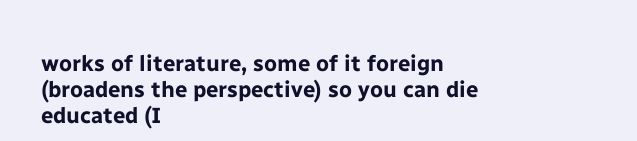works of literature, some of it foreign (broadens the perspective) so you can die educated (I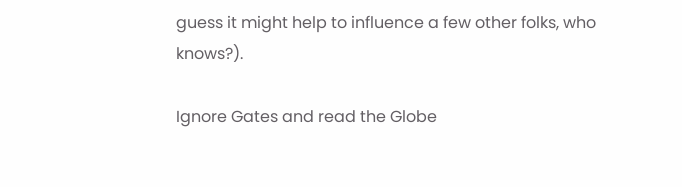guess it might help to influence a few other folks, who knows?).

Ignore Gates and read the Globe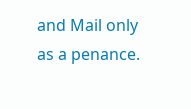and Mail only as a penance.